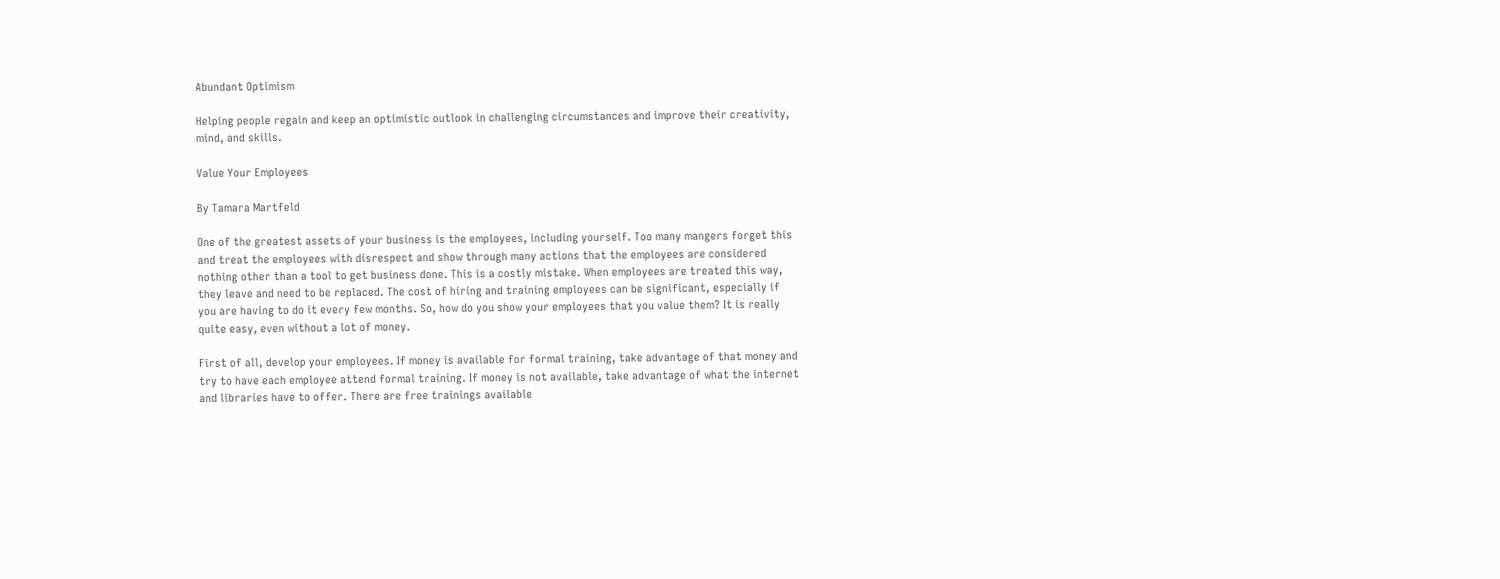Abundant Optimism

Helping people regain and keep an optimistic outlook in challenging circumstances and improve their creativity, mind, and skills.

Value Your Employees

By Tamara Martfeld

One of the greatest assets of your business is the employees, including yourself. Too many mangers forget this and treat the employees with disrespect and show through many actions that the employees are considered nothing other than a tool to get business done. This is a costly mistake. When employees are treated this way, they leave and need to be replaced. The cost of hiring and training employees can be significant, especially if you are having to do it every few months. So, how do you show your employees that you value them? It is really quite easy, even without a lot of money.

First of all, develop your employees. If money is available for formal training, take advantage of that money and try to have each employee attend formal training. If money is not available, take advantage of what the internet and libraries have to offer. There are free trainings available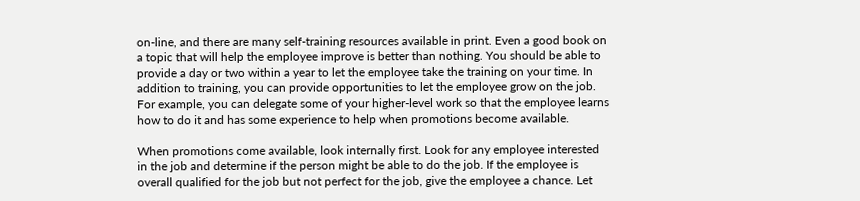on-line, and there are many self-training resources available in print. Even a good book on a topic that will help the employee improve is better than nothing. You should be able to provide a day or two within a year to let the employee take the training on your time. In addition to training, you can provide opportunities to let the employee grow on the job. For example, you can delegate some of your higher-level work so that the employee learns how to do it and has some experience to help when promotions become available.

When promotions come available, look internally first. Look for any employee interested in the job and determine if the person might be able to do the job. If the employee is overall qualified for the job but not perfect for the job, give the employee a chance. Let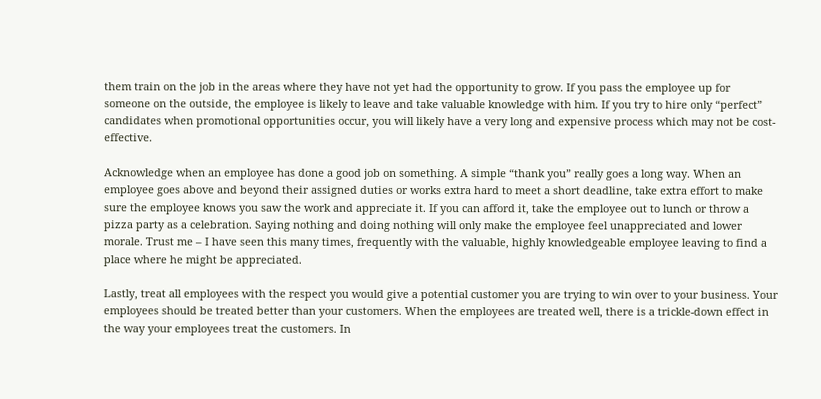them train on the job in the areas where they have not yet had the opportunity to grow. If you pass the employee up for someone on the outside, the employee is likely to leave and take valuable knowledge with him. If you try to hire only “perfect” candidates when promotional opportunities occur, you will likely have a very long and expensive process which may not be cost-effective.

Acknowledge when an employee has done a good job on something. A simple “thank you” really goes a long way. When an employee goes above and beyond their assigned duties or works extra hard to meet a short deadline, take extra effort to make sure the employee knows you saw the work and appreciate it. If you can afford it, take the employee out to lunch or throw a pizza party as a celebration. Saying nothing and doing nothing will only make the employee feel unappreciated and lower morale. Trust me – I have seen this many times, frequently with the valuable, highly knowledgeable employee leaving to find a place where he might be appreciated.

Lastly, treat all employees with the respect you would give a potential customer you are trying to win over to your business. Your employees should be treated better than your customers. When the employees are treated well, there is a trickle-down effect in the way your employees treat the customers. In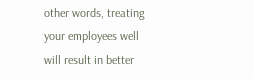other words, treating your employees well will result in better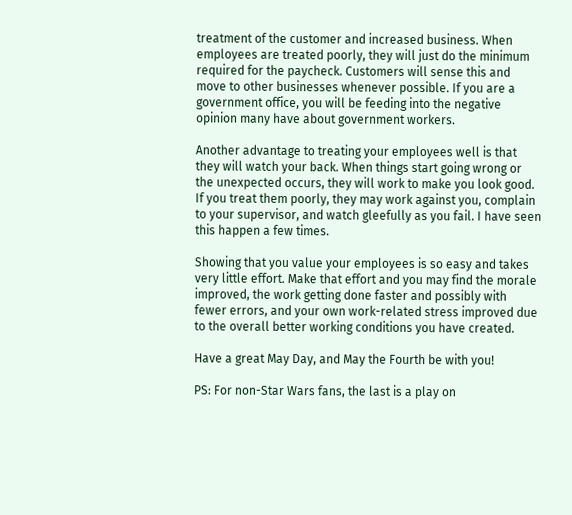treatment of the customer and increased business. When employees are treated poorly, they will just do the minimum required for the paycheck. Customers will sense this and move to other businesses whenever possible. If you are a government office, you will be feeding into the negative opinion many have about government workers.

Another advantage to treating your employees well is that they will watch your back. When things start going wrong or the unexpected occurs, they will work to make you look good. If you treat them poorly, they may work against you, complain to your supervisor, and watch gleefully as you fail. I have seen this happen a few times.

Showing that you value your employees is so easy and takes very little effort. Make that effort and you may find the morale improved, the work getting done faster and possibly with fewer errors, and your own work-related stress improved due to the overall better working conditions you have created.

Have a great May Day, and May the Fourth be with you!

PS: For non-Star Wars fans, the last is a play on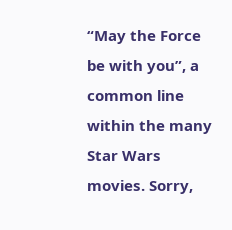“May the Force be with you”, a common line within the many Star Wars movies. Sorry,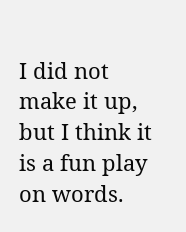I did not make it up, but I think it is a fun play on words.